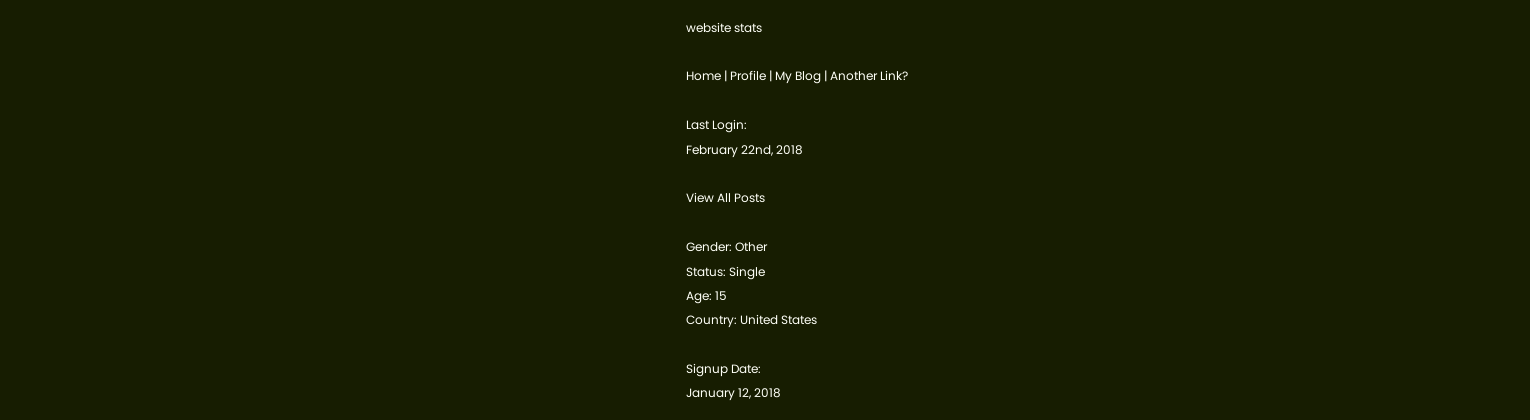website stats

Home | Profile | My Blog | Another Link?

Last Login:
February 22nd, 2018

View All Posts

Gender: Other
Status: Single
Age: 15
Country: United States

Signup Date:
January 12, 2018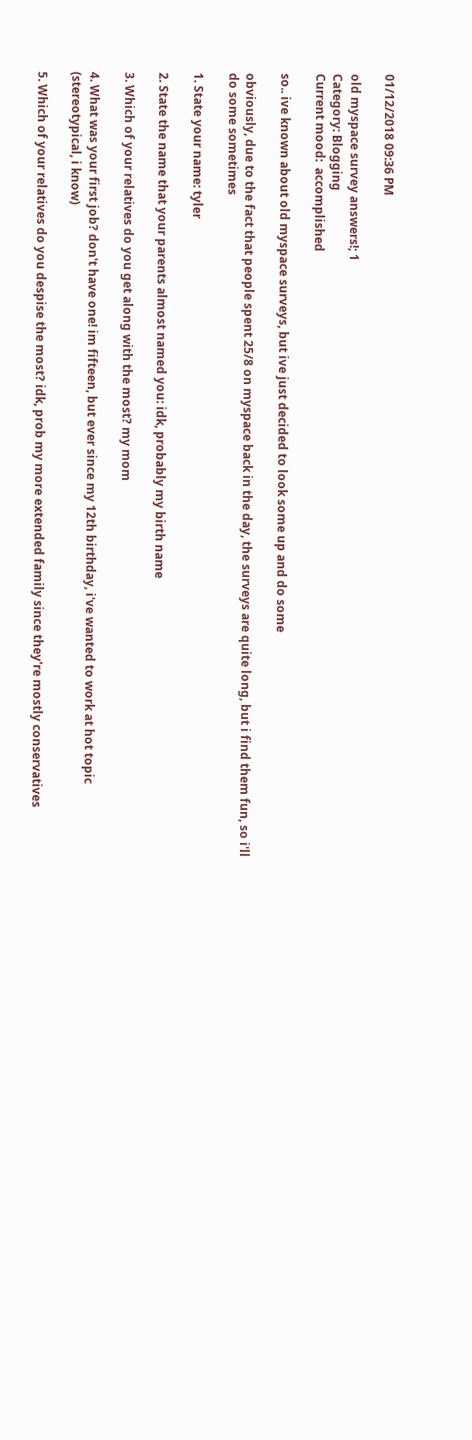01/12/2018 09:36 PM

old myspace survey answers!; 1
Category: Blogging
Current mood:  accomplished

so.. ive known about old myspace surveys, but ive just decided to look some up and do some

obviously, due to the fact that people spent 25/8 on myspace back in the day, the surveys are quite long, but i find them fun, so i'll do some sometimes

1. State your name: tyler

2. State the name that your parents almost named you: idk, probably my birth name

3. Which of your relatives do you get along with the most? my mom

4. What was your first job? don't have one! im fifteen, but ever since my 12th birthday, i've wanted to work at hot topic (stereotypical, i know)

5. Which of your relatives do you despise the most? idk, prob my more extended family since they're mostly conservatives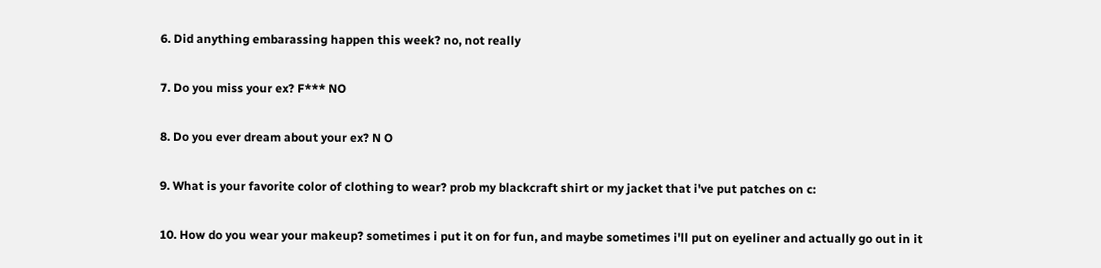6. Did anything embarassing happen this week? no, not really

7. Do you miss your ex? F*** NO

8. Do you ever dream about your ex? N O

9. What is your favorite color of clothing to wear? prob my blackcraft shirt or my jacket that i've put patches on c:

10. How do you wear your makeup? sometimes i put it on for fun, and maybe sometimes i'll put on eyeliner and actually go out in it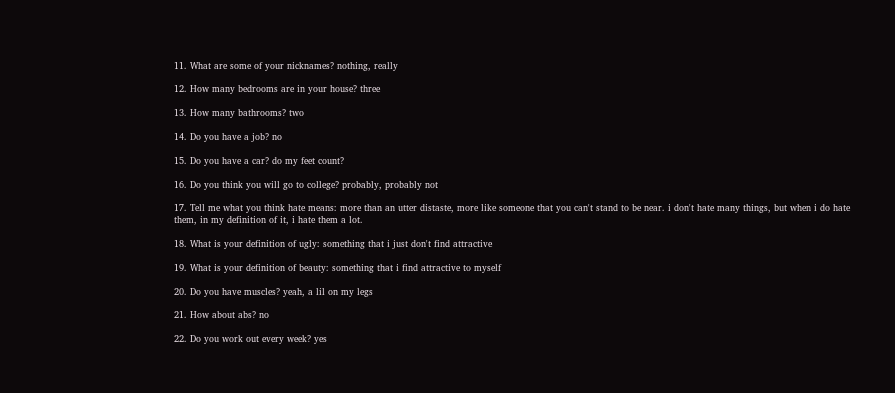11. What are some of your nicknames? nothing, really

12. How many bedrooms are in your house? three

13. How many bathrooms? two

14. Do you have a job? no

15. Do you have a car? do my feet count?

16. Do you think you will go to college? probably, probably not

17. Tell me what you think hate means: more than an utter distaste, more like someone that you can't stand to be near. i don't hate many things, but when i do hate them, in my definition of it, i hate them a lot.

18. What is your definition of ugly: something that i just don't find attractive

19. What is your definition of beauty: something that i find attractive to myself

20. Do you have muscles? yeah, a lil on my legs

21. How about abs? no

22. Do you work out every week? yes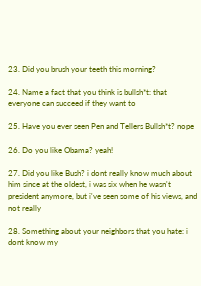23. Did you brush your teeth this morning?

24. Name a fact that you think is bullsh*t: that everyone can succeed if they want to

25. Have you ever seen Pen and Tellers Bullsh*t? nope

26. Do you like Obama? yeah!

27. Did you like Bush? i dont really know much about him since at the oldest, i was six when he wasn't president anymore, but i've seen some of his views, and not really

28. Something about your neighbors that you hate: i dont know my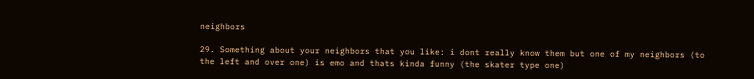neighbors

29. Something about your neighbors that you like: i dont really know them but one of my neighbors (to the left and over one) is emo and thats kinda funny (the skater type one)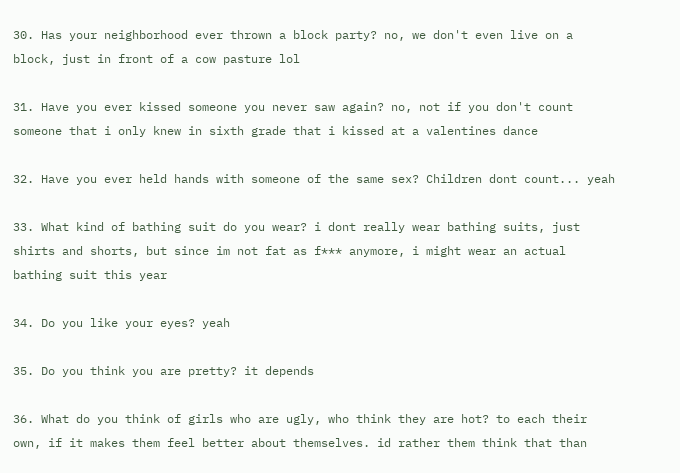30. Has your neighborhood ever thrown a block party? no, we don't even live on a block, just in front of a cow pasture lol

31. Have you ever kissed someone you never saw again? no, not if you don't count someone that i only knew in sixth grade that i kissed at a valentines dance

32. Have you ever held hands with someone of the same sex? Children dont count... yeah

33. What kind of bathing suit do you wear? i dont really wear bathing suits, just shirts and shorts, but since im not fat as f*** anymore, i might wear an actual bathing suit this year

34. Do you like your eyes? yeah

35. Do you think you are pretty? it depends

36. What do you think of girls who are ugly, who think they are hot? to each their own, if it makes them feel better about themselves. id rather them think that than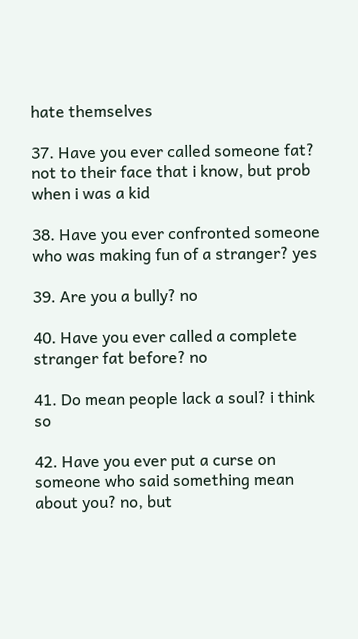hate themselves

37. Have you ever called someone fat? not to their face that i know, but prob when i was a kid

38. Have you ever confronted someone who was making fun of a stranger? yes

39. Are you a bully? no

40. Have you ever called a complete stranger fat before? no

41. Do mean people lack a soul? i think so

42. Have you ever put a curse on someone who said something mean about you? no, but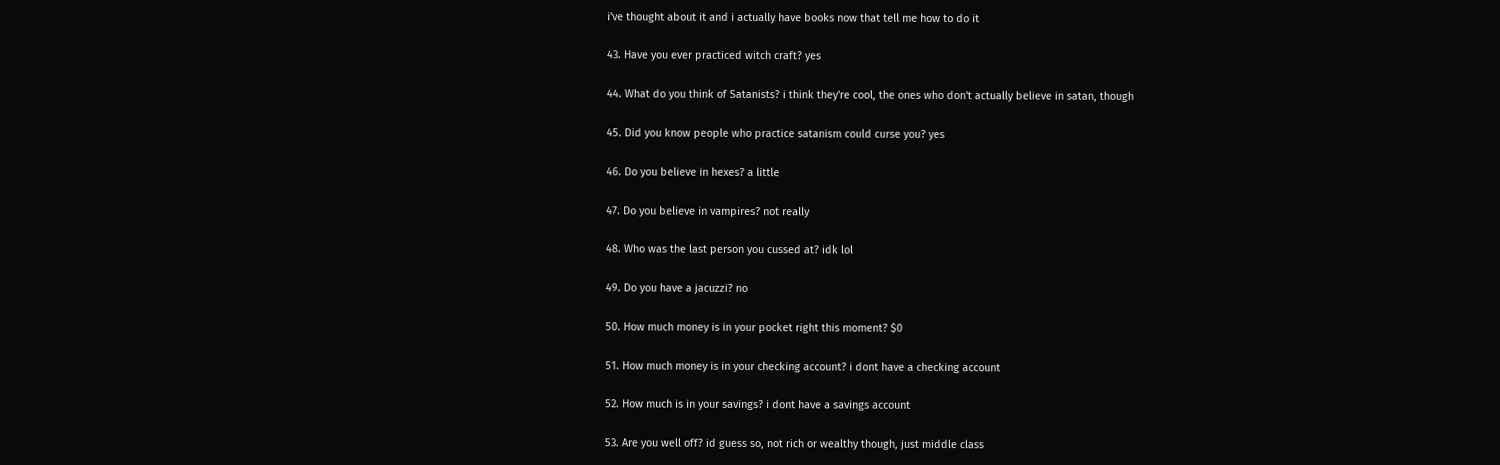i've thought about it and i actually have books now that tell me how to do it

43. Have you ever practiced witch craft? yes

44. What do you think of Satanists? i think they're cool, the ones who don't actually believe in satan, though

45. Did you know people who practice satanism could curse you? yes

46. Do you believe in hexes? a little

47. Do you believe in vampires? not really

48. Who was the last person you cussed at? idk lol

49. Do you have a jacuzzi? no

50. How much money is in your pocket right this moment? $0

51. How much money is in your checking account? i dont have a checking account

52. How much is in your savings? i dont have a savings account

53. Are you well off? id guess so, not rich or wealthy though, just middle class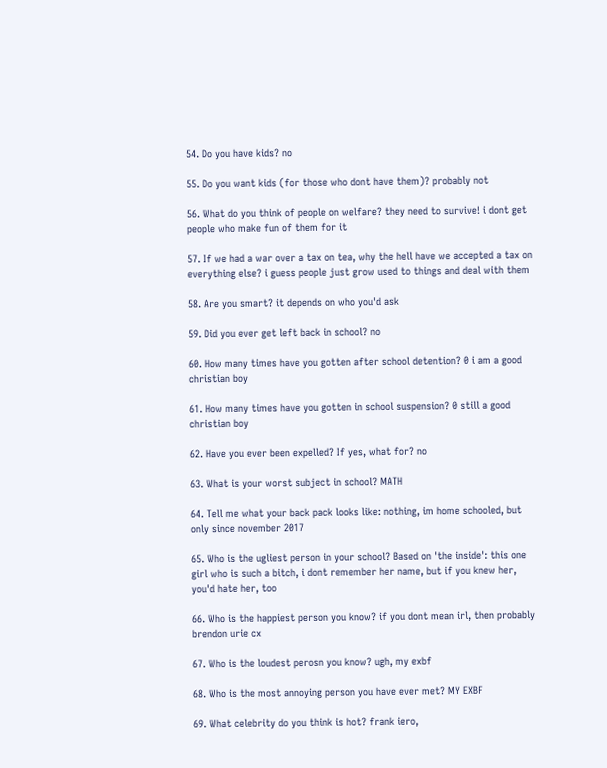54. Do you have kids? no

55. Do you want kids (for those who dont have them)? probably not

56. What do you think of people on welfare? they need to survive! i dont get people who make fun of them for it

57. If we had a war over a tax on tea, why the hell have we accepted a tax on everything else? i guess people just grow used to things and deal with them

58. Are you smart? it depends on who you'd ask

59. Did you ever get left back in school? no

60. How many times have you gotten after school detention? 0 i am a good christian boy

61. How many times have you gotten in school suspension? 0 still a good christian boy

62. Have you ever been expelled? If yes, what for? no

63. What is your worst subject in school? MATH

64. Tell me what your back pack looks like: nothing, im home schooled, but only since november 2017

65. Who is the ugliest person in your school? Based on 'the inside': this one girl who is such a bitch, i dont remember her name, but if you knew her, you'd hate her, too

66. Who is the happiest person you know? if you dont mean irl, then probably brendon urie cx

67. Who is the loudest perosn you know? ugh, my exbf

68. Who is the most annoying person you have ever met? MY EXBF

69. What celebrity do you think is hot? frank iero,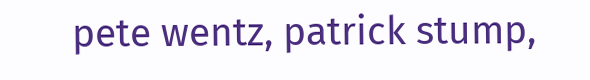pete wentz, patrick stump,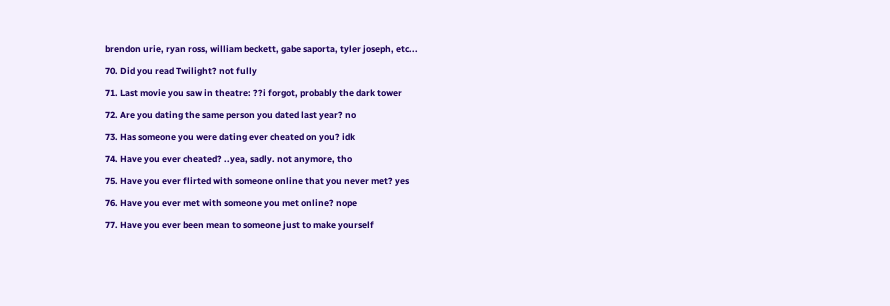brendon urie, ryan ross, william beckett, gabe saporta, tyler joseph, etc...

70. Did you read Twilight? not fully

71. Last movie you saw in theatre: ??i forgot, probably the dark tower

72. Are you dating the same person you dated last year? no

73. Has someone you were dating ever cheated on you? idk

74. Have you ever cheated? ..yea, sadly. not anymore, tho

75. Have you ever flirted with someone online that you never met? yes

76. Have you ever met with someone you met online? nope

77. Have you ever been mean to someone just to make yourself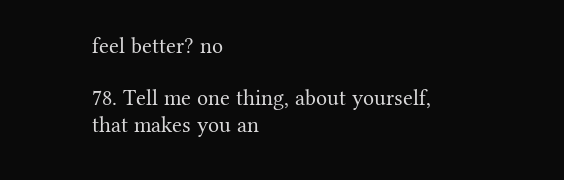feel better? no

78. Tell me one thing, about yourself, that makes you an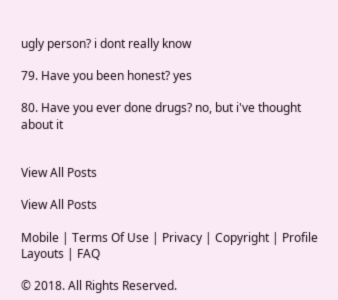ugly person? i dont really know

79. Have you been honest? yes

80. Have you ever done drugs? no, but i've thought about it


View All Posts

View All Posts

Mobile | Terms Of Use | Privacy | Copyright | Profile Layouts | FAQ

© 2018. All Rights Reserved.